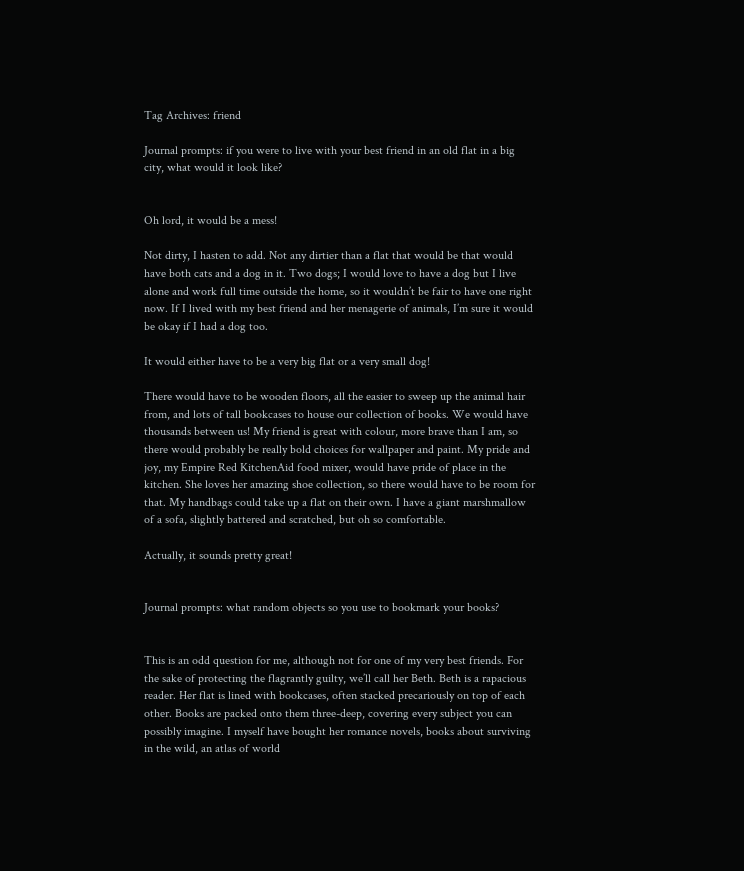Tag Archives: friend

Journal prompts: if you were to live with your best friend in an old flat in a big city, what would it look like?


Oh lord, it would be a mess!

Not dirty, I hasten to add. Not any dirtier than a flat that would be that would have both cats and a dog in it. Two dogs; I would love to have a dog but I live alone and work full time outside the home, so it wouldn’t be fair to have one right now. If I lived with my best friend and her menagerie of animals, I’m sure it would be okay if I had a dog too.

It would either have to be a very big flat or a very small dog!

There would have to be wooden floors, all the easier to sweep up the animal hair from, and lots of tall bookcases to house our collection of books. We would have thousands between us! My friend is great with colour, more brave than I am, so there would probably be really bold choices for wallpaper and paint. My pride and joy, my Empire Red KitchenAid food mixer, would have pride of place in the kitchen. She loves her amazing shoe collection, so there would have to be room for that. My handbags could take up a flat on their own. I have a giant marshmallow of a sofa, slightly battered and scratched, but oh so comfortable.

Actually, it sounds pretty great!


Journal prompts: what random objects so you use to bookmark your books?


This is an odd question for me, although not for one of my very best friends. For the sake of protecting the flagrantly guilty, we’ll call her Beth. Beth is a rapacious reader. Her flat is lined with bookcases, often stacked precariously on top of each other. Books are packed onto them three-deep, covering every subject you can possibly imagine. I myself have bought her romance novels, books about surviving in the wild, an atlas of world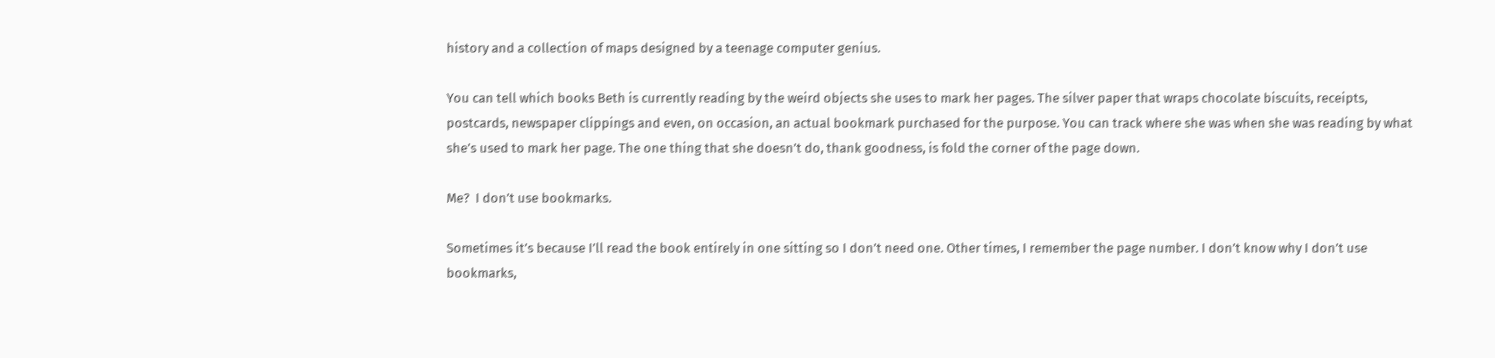history and a collection of maps designed by a teenage computer genius.

You can tell which books Beth is currently reading by the weird objects she uses to mark her pages. The silver paper that wraps chocolate biscuits, receipts, postcards, newspaper clippings and even, on occasion, an actual bookmark purchased for the purpose. You can track where she was when she was reading by what she’s used to mark her page. The one thing that she doesn’t do, thank goodness, is fold the corner of the page down.

Me?  I don’t use bookmarks.

Sometimes it’s because I’ll read the book entirely in one sitting so I don’t need one. Other times, I remember the page number. I don’t know why I don’t use bookmarks,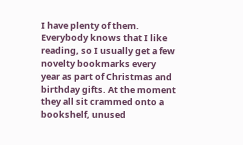I have plenty of them. Everybody knows that I like reading, so I usually get a few novelty bookmarks every year as part of Christmas and birthday gifts. At the moment they all sit crammed onto a bookshelf, unused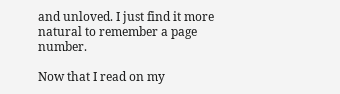and unloved. I just find it more natural to remember a page number.

Now that I read on my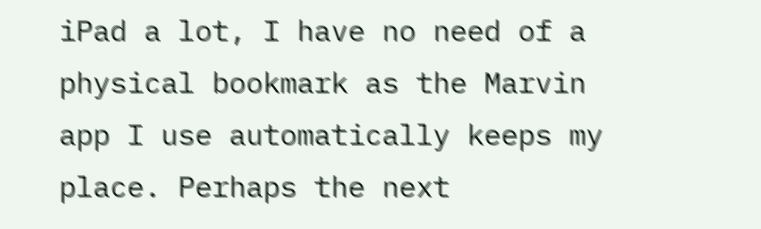iPad a lot, I have no need of a physical bookmark as the Marvin app I use automatically keeps my place. Perhaps the next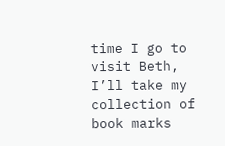time I go to visit Beth, I’ll take my collection of book marks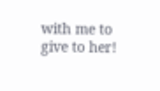with me to give to her!